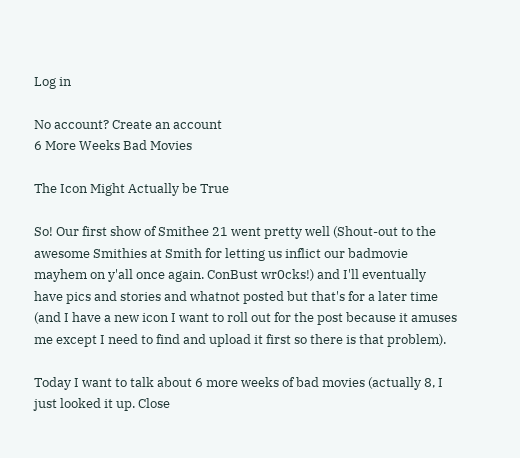Log in

No account? Create an account
6 More Weeks Bad Movies

The Icon Might Actually be True

So! Our first show of Smithee 21 went pretty well (Shout-out to the awesome Smithies at Smith for letting us inflict our badmovie mayhem on y'all once again. ConBust wr0cks!) and I'll eventually have pics and stories and whatnot posted but that's for a later time (and I have a new icon I want to roll out for the post because it amuses me except I need to find and upload it first so there is that problem).

Today I want to talk about 6 more weeks of bad movies (actually 8, I just looked it up. Close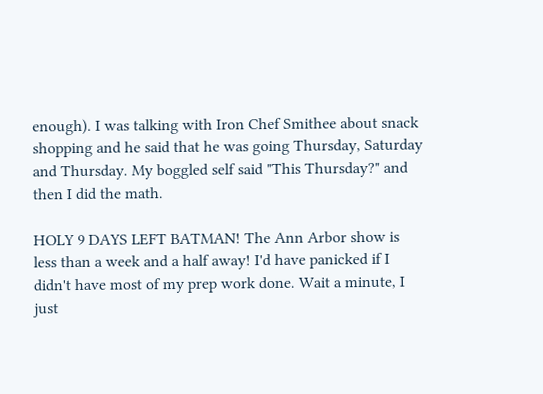enough). I was talking with Iron Chef Smithee about snack shopping and he said that he was going Thursday, Saturday and Thursday. My boggled self said "This Thursday?" and then I did the math.

HOLY 9 DAYS LEFT BATMAN! The Ann Arbor show is less than a week and a half away! I'd have panicked if I didn't have most of my prep work done. Wait a minute, I just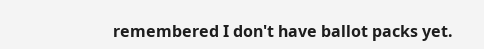remembered I don't have ballot packs yet.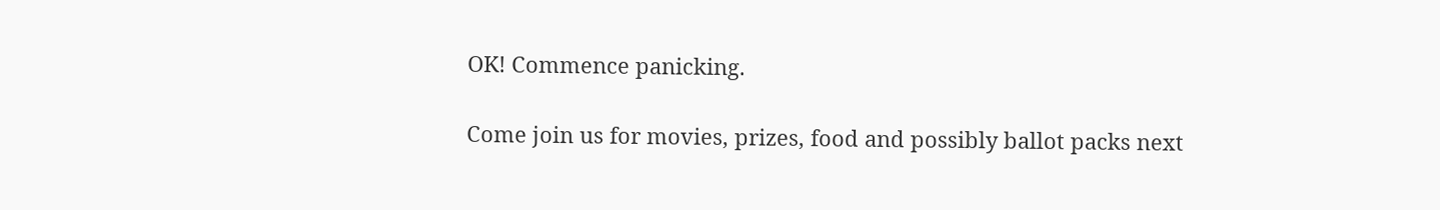OK! Commence panicking.

Come join us for movies, prizes, food and possibly ballot packs next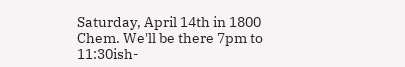Saturday, April 14th in 1800 Chem. We'll be there 7pm to 11:30ish-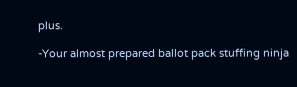plus.

-Your almost prepared ballot pack stuffing ninja